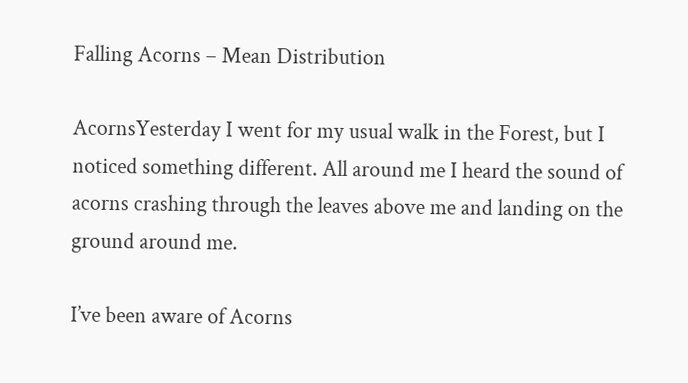Falling Acorns – Mean Distribution

AcornsYesterday I went for my usual walk in the Forest, but I noticed something different. All around me I heard the sound of acorns crashing through the leaves above me and landing on the ground around me.

I’ve been aware of Acorns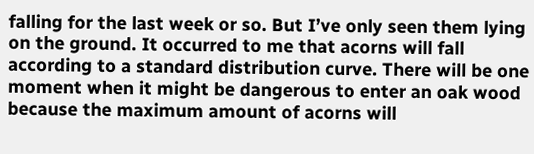falling for the last week or so. But I’ve only seen them lying on the ground. It occurred to me that acorns will fall according to a standard distribution curve. There will be one moment when it might be dangerous to enter an oak wood because the maximum amount of acorns will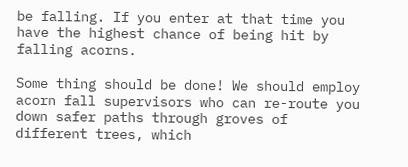be falling. If you enter at that time you have the highest chance of being hit by falling acorns.

Some thing should be done! We should employ acorn fall supervisors who can re-route you down safer paths through groves of different trees, which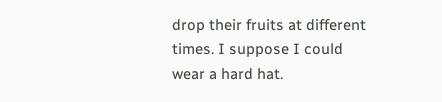drop their fruits at different times. I suppose I could wear a hard hat.